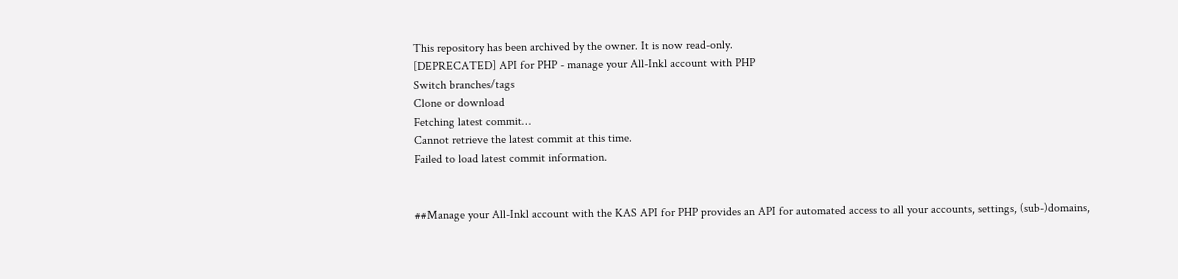This repository has been archived by the owner. It is now read-only.
[DEPRECATED] API for PHP - manage your All-Inkl account with PHP
Switch branches/tags
Clone or download
Fetching latest commit…
Cannot retrieve the latest commit at this time.
Failed to load latest commit information.


##Manage your All-Inkl account with the KAS API for PHP provides an API for automated access to all your accounts, settings, (sub-)domains,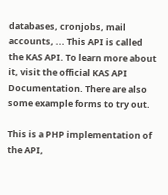databases, cronjobs, mail accounts, ... This API is called the KAS API. To learn more about it, visit the official KAS API Documentation. There are also some example forms to try out.

This is a PHP implementation of the API,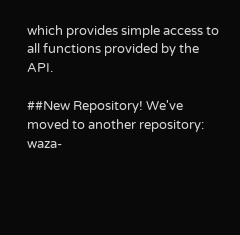which provides simple access to all functions provided by the API.

##New Repository! We've moved to another repository: waza-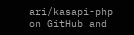ari/kasapi-php on GitHub and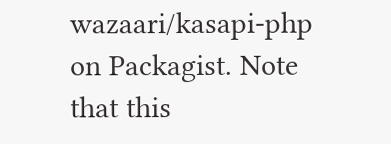wazaari/kasapi-php on Packagist. Note that this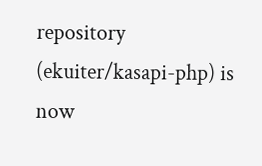repository (ekuiter/kasapi-php) is now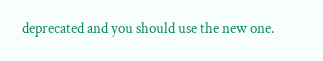deprecated and you should use the new one.